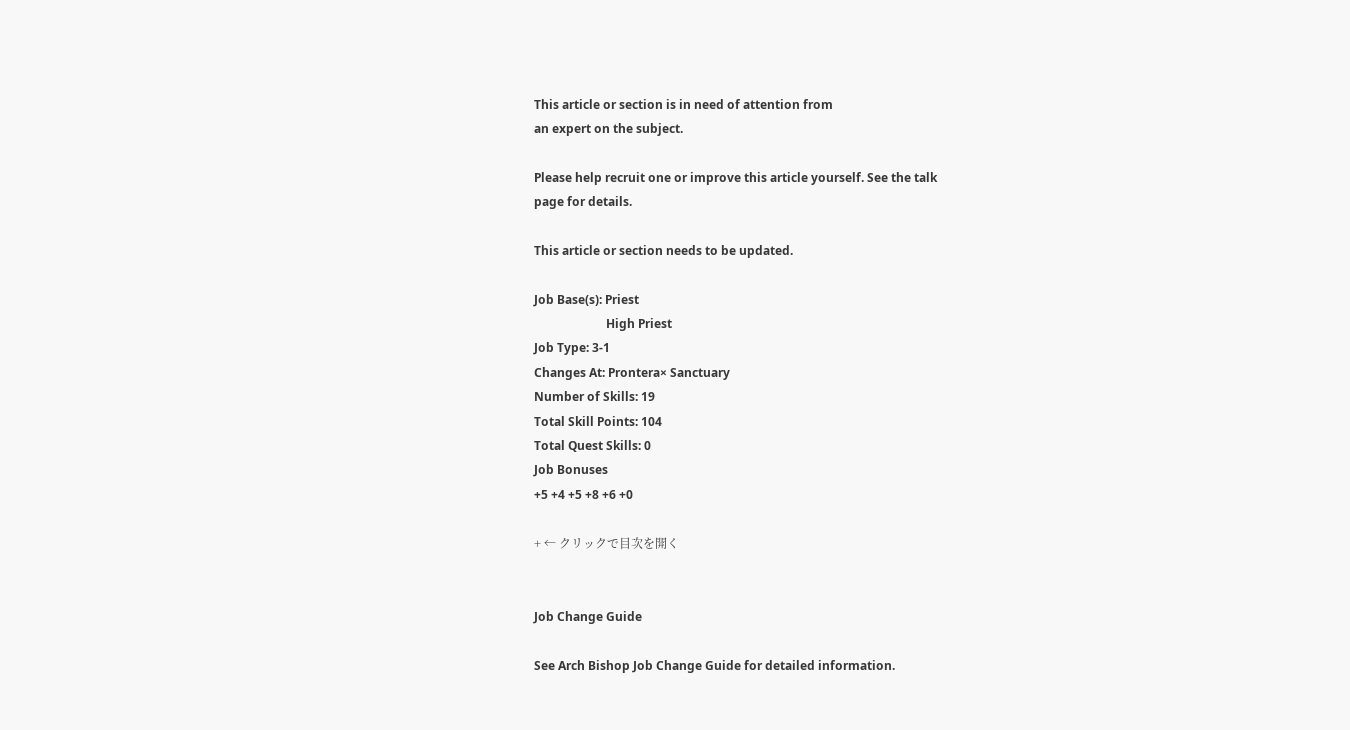This article or section is in need of attention from
an expert on the subject.

Please help recruit one or improve this article yourself. See the talk
page for details.

This article or section needs to be updated.

Job Base(s): Priest
                        High Priest
Job Type: 3-1
Changes At: Prontera× Sanctuary
Number of Skills: 19
Total Skill Points: 104
Total Quest Skills: 0
Job Bonuses
+5 +4 +5 +8 +6 +0

+ ← クリックで目次を開く


Job Change Guide

See Arch Bishop Job Change Guide for detailed information.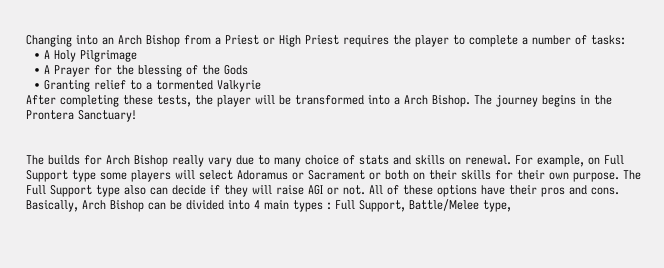Changing into an Arch Bishop from a Priest or High Priest requires the player to complete a number of tasks:
  • A Holy Pilgrimage
  • A Prayer for the blessing of the Gods
  • Granting relief to a tormented Valkyrie
After completing these tests, the player will be transformed into a Arch Bishop. The journey begins in the Prontera Sanctuary!


The builds for Arch Bishop really vary due to many choice of stats and skills on renewal. For example, on Full Support type some players will select Adoramus or Sacrament or both on their skills for their own purpose. The Full Support type also can decide if they will raise AGI or not. All of these options have their pros and cons. Basically, Arch Bishop can be divided into 4 main types : Full Support, Battle/Melee type,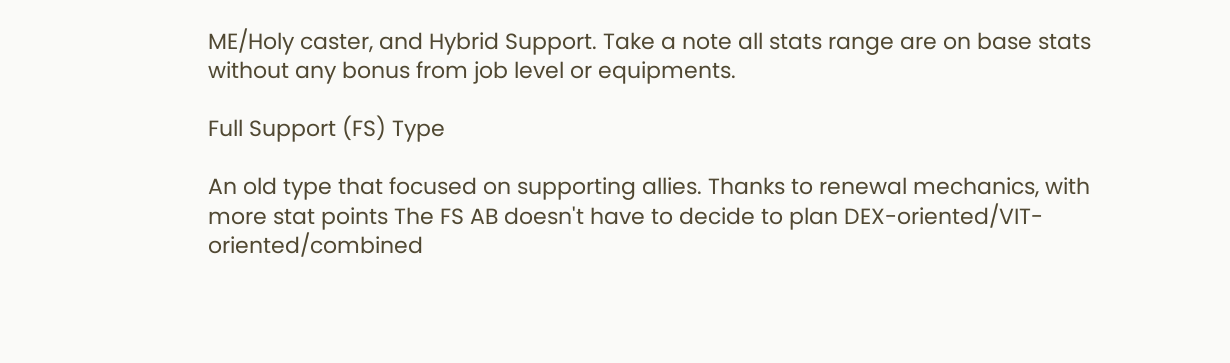ME/Holy caster, and Hybrid Support. Take a note all stats range are on base stats without any bonus from job level or equipments.

Full Support (FS) Type

An old type that focused on supporting allies. Thanks to renewal mechanics, with more stat points The FS AB doesn't have to decide to plan DEX-oriented/VIT-oriented/combined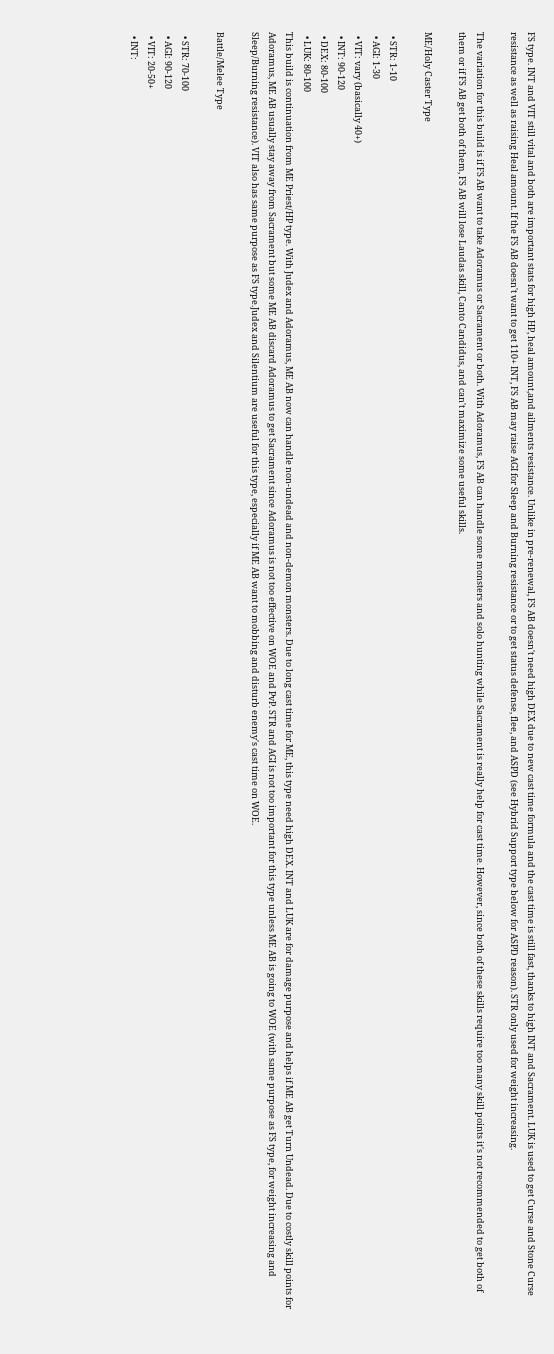FS type. INT and VIT still vital and both are important stats for high HP, heal amount,and ailments resistance. Unlike in pre-renewal, FS AB doesn't need high DEX due to new cast time formula and the cast time is still fast, thanks to high INT and Sacrament. LUK is used to get Curse and Stone Curse resistance as well as raising Heal amount. If the FS AB doesn't want to get 110+ INT, FS AB may raise AGI for Sleep and Burning resistance or to get status defense, flee, and ASPD (see Hybrid Support type below for ASPD reason). STR only used for weight increasing.

The variation for this build is if FS AB want to take Adoramus or Sacrament or both. With Adoramus, FS AB can handle some monsters and solo hunting while Sacrament is really help for cast time. However, since both of these skills require too many skill points it's not recommended to get both of them or if FS AB get both of them, FS AB will lose Laudas skill, Canto Candidus, and can't maximize some useful skills.

ME/Holy Caster Type

  • STR: 1-10
  • AGI: 1-30
  • VIT: vary (basically 40+)
  • INT: 90-120
  • DEX: 80-100
  • LUK: 80-100
This build is continuation from ME Priest/HP type. With Judex and Adoramus, ME AB now can handle non-undead and non-demon monsters. Due to long cast time for ME, this type need high DEX. INT and LUK are for damage purpose and helps if ME AB get Turn Undead. Due to costly skill points for Adoramus, ME AB usually stay away from Sacrament but some ME AB discard Adoramus to get Sacrament since Adoramus is not too effective on WOE and PvP. STR and AGI is not too important for this type unless ME AB is going to WOE (with same purpose as FS type, for weight increasing and Sleep/Burning resistance). VIT also has same purpose as FS type.Judex and Silentium are useful for this type, especially if ME AB want to mobbing and disturb enemy's cast time on WOE.

Battle/Melee Type

  • STR: 70-100
  • AGI: 90-120
  • VIT: 20-50+
  • INT: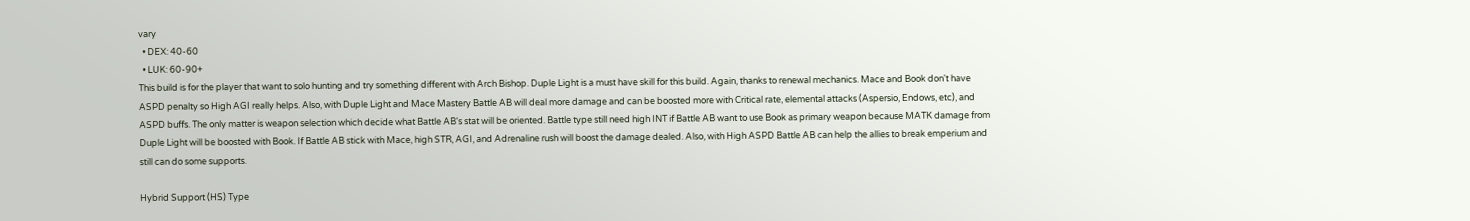vary
  • DEX: 40-60
  • LUK: 60-90+
This build is for the player that want to solo hunting and try something different with Arch Bishop. Duple Light is a must have skill for this build. Again, thanks to renewal mechanics. Mace and Book don't have ASPD penalty so High AGI really helps. Also, with Duple Light and Mace Mastery Battle AB will deal more damage and can be boosted more with Critical rate, elemental attacks (Aspersio, Endows, etc), and ASPD buffs. The only matter is weapon selection which decide what Battle AB's stat will be oriented. Battle type still need high INT if Battle AB want to use Book as primary weapon because MATK damage from Duple Light will be boosted with Book. If Battle AB stick with Mace, high STR, AGI, and Adrenaline rush will boost the damage dealed. Also, with High ASPD Battle AB can help the allies to break emperium and still can do some supports.

Hybrid Support (HS) Type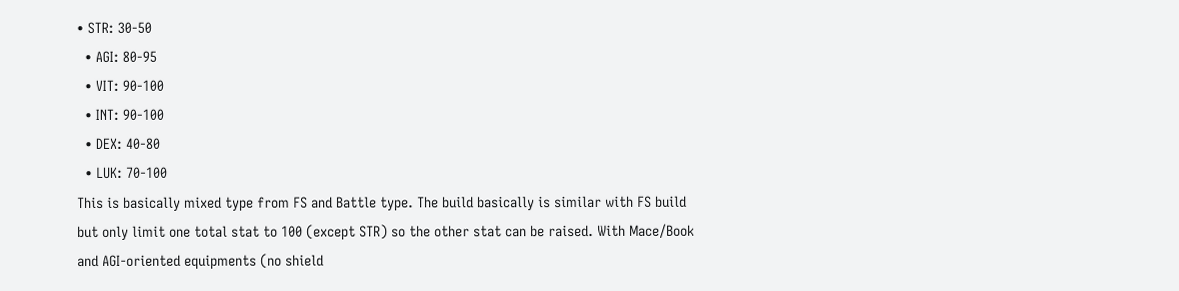• STR: 30-50
  • AGI: 80-95
  • VIT: 90-100
  • INT: 90-100
  • DEX: 40-80
  • LUK: 70-100
This is basically mixed type from FS and Battle type. The build basically is similar with FS build but only limit one total stat to 100 (except STR) so the other stat can be raised. With Mace/Book and AGI-oriented equipments (no shield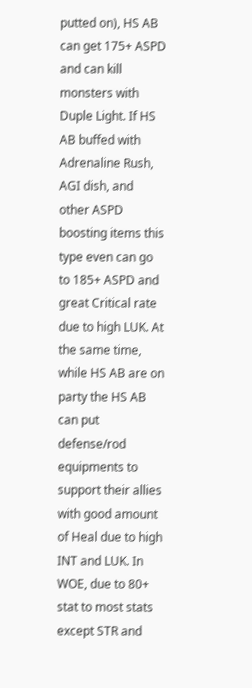putted on), HS AB can get 175+ ASPD and can kill monsters with Duple Light. If HS AB buffed with Adrenaline Rush, AGI dish, and other ASPD boosting items this type even can go to 185+ ASPD and great Critical rate due to high LUK. At the same time, while HS AB are on party the HS AB can put defense/rod equipments to support their allies with good amount of Heal due to high INT and LUK. In WOE, due to 80+ stat to most stats except STR and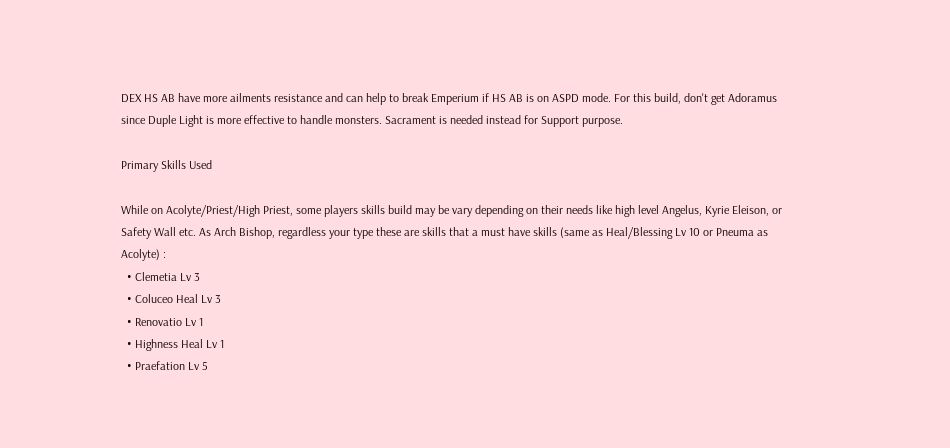DEX HS AB have more ailments resistance and can help to break Emperium if HS AB is on ASPD mode. For this build, don't get Adoramus since Duple Light is more effective to handle monsters. Sacrament is needed instead for Support purpose.

Primary Skills Used

While on Acolyte/Priest/High Priest, some players skills build may be vary depending on their needs like high level Angelus, Kyrie Eleison, or Safety Wall etc. As Arch Bishop, regardless your type these are skills that a must have skills (same as Heal/Blessing Lv 10 or Pneuma as Acolyte) :
  • Clemetia Lv 3
  • Coluceo Heal Lv 3
  • Renovatio Lv 1
  • Highness Heal Lv 1
  • Praefation Lv 5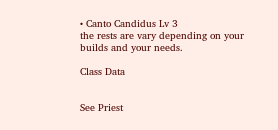• Canto Candidus Lv 3
the rests are vary depending on your builds and your needs.

Class Data


See Priest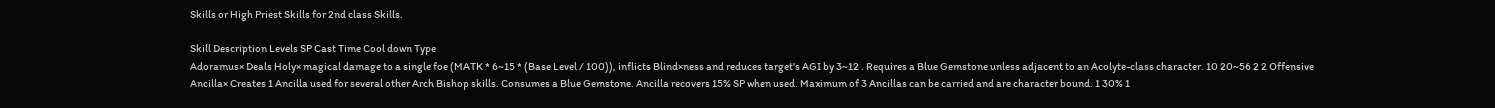Skills or High Priest Skills for 2nd class Skills.

Skill Description Levels SP Cast Time Cool down Type
Adoramus× Deals Holy× magical damage to a single foe (MATK * 6~15 * (Base Level / 100)), inflicts Blind×ness and reduces target's AGI by 3~12 . Requires a Blue Gemstone unless adjacent to an Acolyte-class character. 10 20~56 2 2 Offensive
Ancilla× Creates 1 Ancilla used for several other Arch Bishop skills. Consumes a Blue Gemstone. Ancilla recovers 15% SP when used. Maximum of 3 Ancillas can be carried and are character bound. 1 30% 1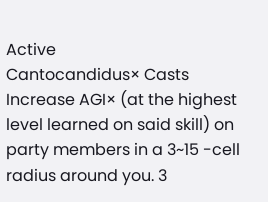Active
Cantocandidus× Casts Increase AGI× (at the highest level learned on said skill) on party members in a 3~15 -cell radius around you. 3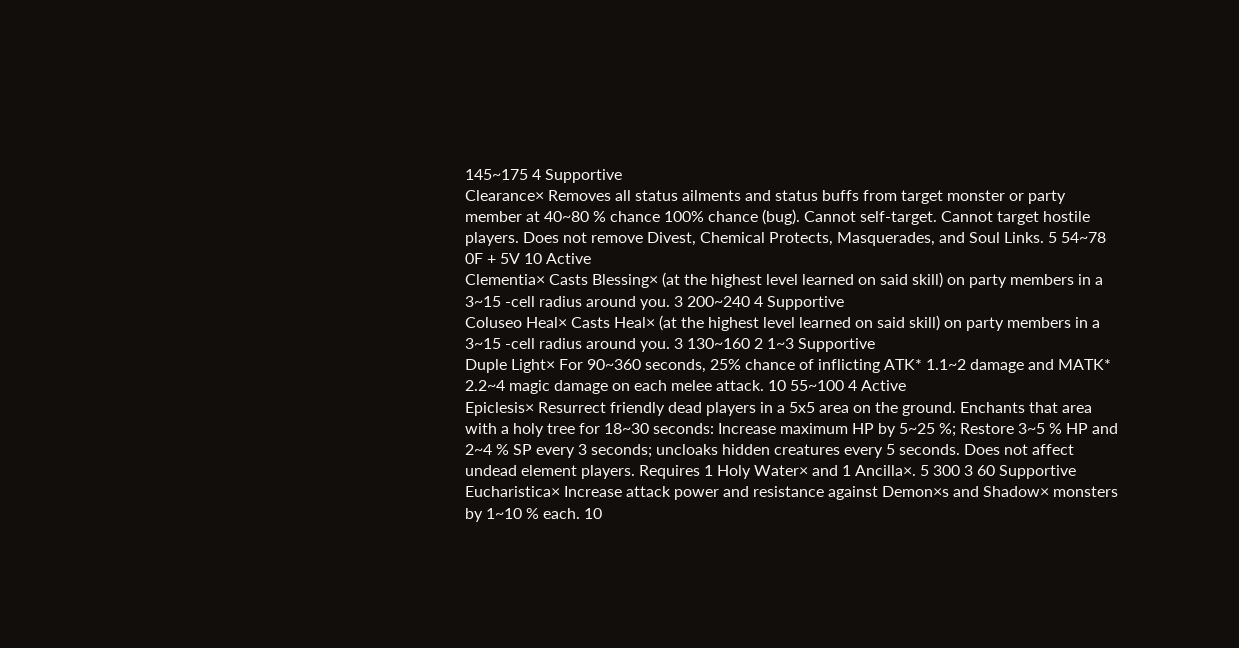145~175 4 Supportive
Clearance× Removes all status ailments and status buffs from target monster or party member at 40~80 % chance 100% chance (bug). Cannot self-target. Cannot target hostile players. Does not remove Divest, Chemical Protects, Masquerades, and Soul Links. 5 54~78 0F + 5V 10 Active
Clementia× Casts Blessing× (at the highest level learned on said skill) on party members in a 3~15 -cell radius around you. 3 200~240 4 Supportive
Coluseo Heal× Casts Heal× (at the highest level learned on said skill) on party members in a 3~15 -cell radius around you. 3 130~160 2 1~3 Supportive
Duple Light× For 90~360 seconds, 25% chance of inflicting ATK* 1.1~2 damage and MATK* 2.2~4 magic damage on each melee attack. 10 55~100 4 Active
Epiclesis× Resurrect friendly dead players in a 5x5 area on the ground. Enchants that area with a holy tree for 18~30 seconds: Increase maximum HP by 5~25 %; Restore 3~5 % HP and 2~4 % SP every 3 seconds; uncloaks hidden creatures every 5 seconds. Does not affect undead element players. Requires 1 Holy Water× and 1 Ancilla×. 5 300 3 60 Supportive
Eucharistica× Increase attack power and resistance against Demon×s and Shadow× monsters by 1~10 % each. 10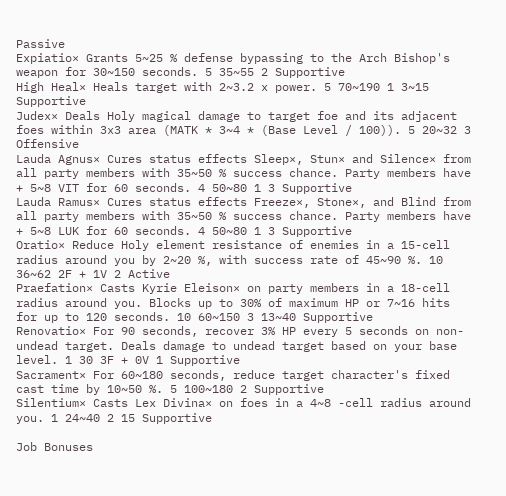Passive
Expiatio× Grants 5~25 % defense bypassing to the Arch Bishop's weapon for 30~150 seconds. 5 35~55 2 Supportive
High Heal× Heals target with 2~3.2 x power. 5 70~190 1 3~15 Supportive
Judex× Deals Holy magical damage to target foe and its adjacent foes within 3x3 area (MATK * 3~4 * (Base Level / 100)). 5 20~32 3 Offensive
Lauda Agnus× Cures status effects Sleep×, Stun× and Silence× from all party members with 35~50 % success chance. Party members have + 5~8 VIT for 60 seconds. 4 50~80 1 3 Supportive
Lauda Ramus× Cures status effects Freeze×, Stone×, and Blind from all party members with 35~50 % success chance. Party members have + 5~8 LUK for 60 seconds. 4 50~80 1 3 Supportive
Oratio× Reduce Holy element resistance of enemies in a 15-cell radius around you by 2~20 %, with success rate of 45~90 %. 10 36~62 2F + 1V 2 Active
Praefation× Casts Kyrie Eleison× on party members in a 18-cell radius around you. Blocks up to 30% of maximum HP or 7~16 hits for up to 120 seconds. 10 60~150 3 13~40 Supportive
Renovatio× For 90 seconds, recover 3% HP every 5 seconds on non-undead target. Deals damage to undead target based on your base level. 1 30 3F + 0V 1 Supportive
Sacrament× For 60~180 seconds, reduce target character's fixed cast time by 10~50 %. 5 100~180 2 Supportive
Silentium× Casts Lex Divina× on foes in a 4~8 -cell radius around you. 1 24~40 2 15 Supportive

Job Bonuses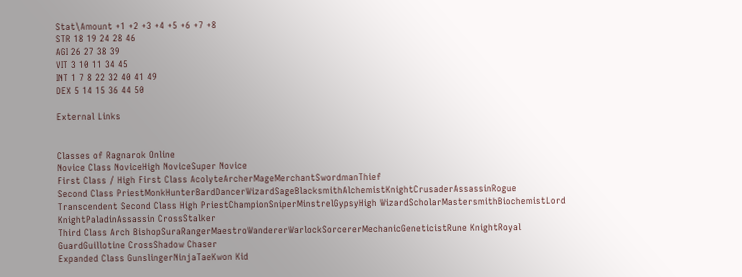Stat\Amount +1 +2 +3 +4 +5 +6 +7 +8
STR 18 19 24 28 46
AGI 26 27 38 39
VIT 3 10 11 34 45
INT 1 7 8 22 32 40 41 49
DEX 5 14 15 36 44 50

External Links


Classes of Ragnarok Online
Novice Class NoviceHigh NoviceSuper Novice
First Class / High First Class AcolyteArcherMageMerchantSwordmanThief
Second Class PriestMonkHunterBardDancerWizardSageBlacksmithAlchemistKnightCrusaderAssassinRogue
Transcendent Second Class High PriestChampionSniperMinstrelGypsyHigh WizardScholarMastersmithBiochemistLord KnightPaladinAssassin CrossStalker
Third Class Arch BishopSuraRangerMaestroWandererWarlockSorcererMechanicGeneticistRune KnightRoyal GuardGuillotine CrossShadow Chaser
Expanded Class GunslingerNinjaTaeKwon Kid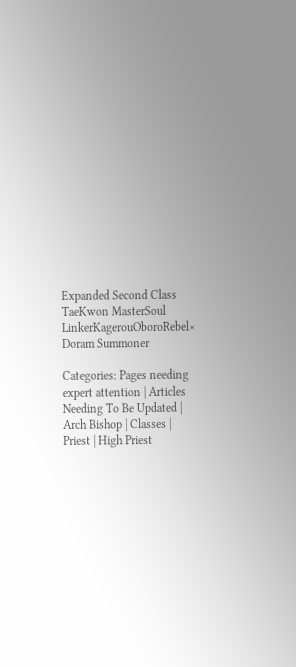Expanded Second Class TaeKwon MasterSoul LinkerKagerouOboroRebel×
Doram Summoner

Categories: Pages needing expert attention | Articles Needing To Be Updated | Arch Bishop | Classes | Priest | High Priest